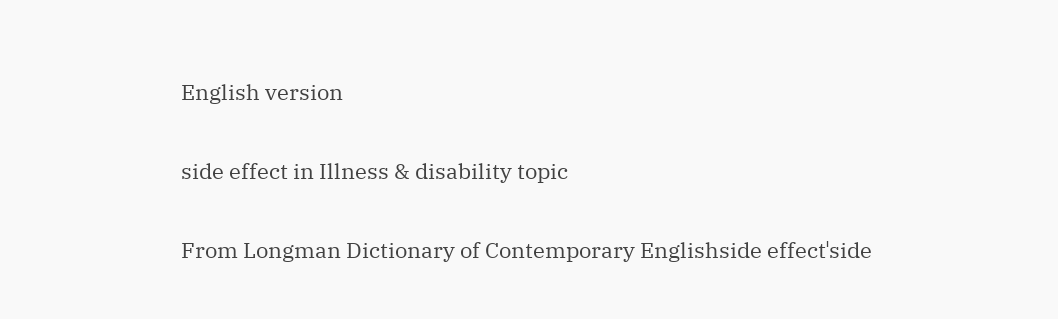English version

side effect in Illness & disability topic

From Longman Dictionary of Contemporary Englishside effectˈside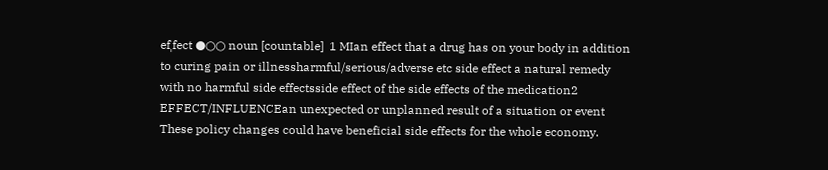efˌfect ●○○ noun [countable]  1 MIan effect that a drug has on your body in addition to curing pain or illnessharmful/serious/adverse etc side effect a natural remedy with no harmful side effectsside effect of the side effects of the medication2 EFFECT/INFLUENCEan unexpected or unplanned result of a situation or event These policy changes could have beneficial side effects for the whole economy.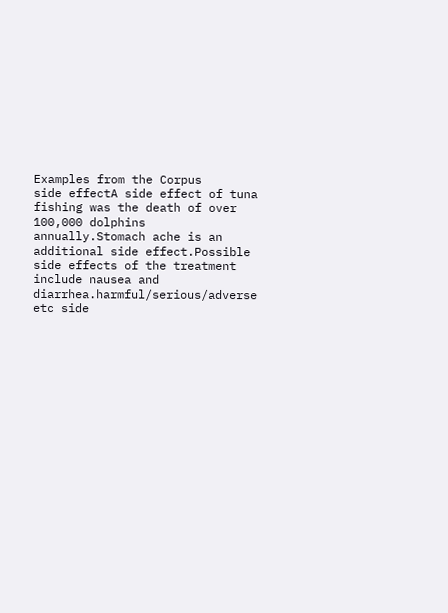Examples from the Corpus
side effectA side effect of tuna fishing was the death of over 100,000 dolphins annually.Stomach ache is an additional side effect.Possible side effects of the treatment include nausea and diarrhea.harmful/serious/adverse etc side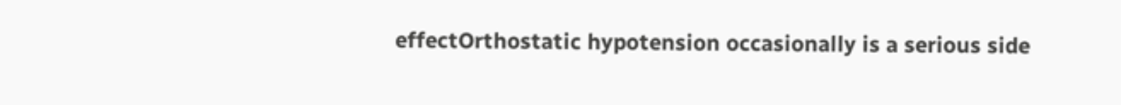effectOrthostatic hypotension occasionally is a serious side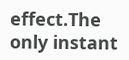effect.The only instant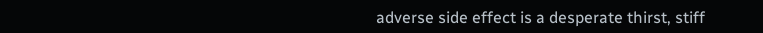adverse side effect is a desperate thirst, stiff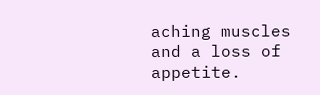aching muscles and a loss of appetite.